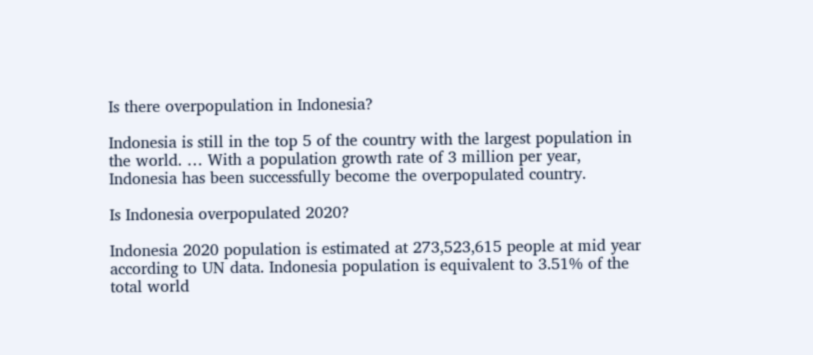Is there overpopulation in Indonesia?

Indonesia is still in the top 5 of the country with the largest population in the world. … With a population growth rate of 3 million per year, Indonesia has been successfully become the overpopulated country.

Is Indonesia overpopulated 2020?

Indonesia 2020 population is estimated at 273,523,615 people at mid year according to UN data. Indonesia population is equivalent to 3.51% of the total world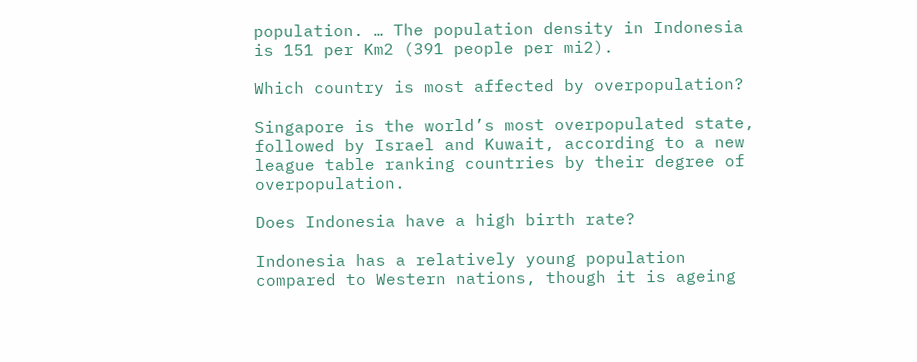population. … The population density in Indonesia is 151 per Km2 (391 people per mi2).

Which country is most affected by overpopulation?

Singapore is the world’s most overpopulated state, followed by Israel and Kuwait, according to a new league table ranking countries by their degree of overpopulation.

Does Indonesia have a high birth rate?

Indonesia has a relatively young population compared to Western nations, though it is ageing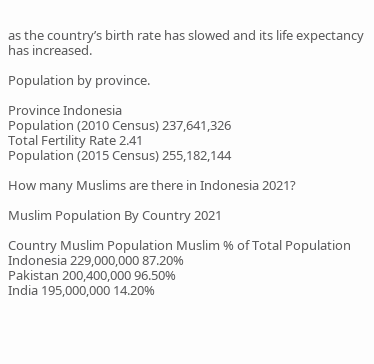as the country’s birth rate has slowed and its life expectancy has increased.

Population by province.

Province Indonesia
Population (2010 Census) 237,641,326
Total Fertility Rate 2.41
Population (2015 Census) 255,182,144

How many Muslims are there in Indonesia 2021?

Muslim Population By Country 2021

Country Muslim Population Muslim % of Total Population
Indonesia 229,000,000 87.20%
Pakistan 200,400,000 96.50%
India 195,000,000 14.20%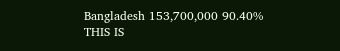Bangladesh 153,700,000 90.40%
THIS IS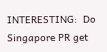INTERESTING:  Do Singapore PR get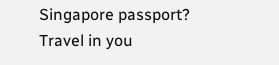Singapore passport?
Travel in you